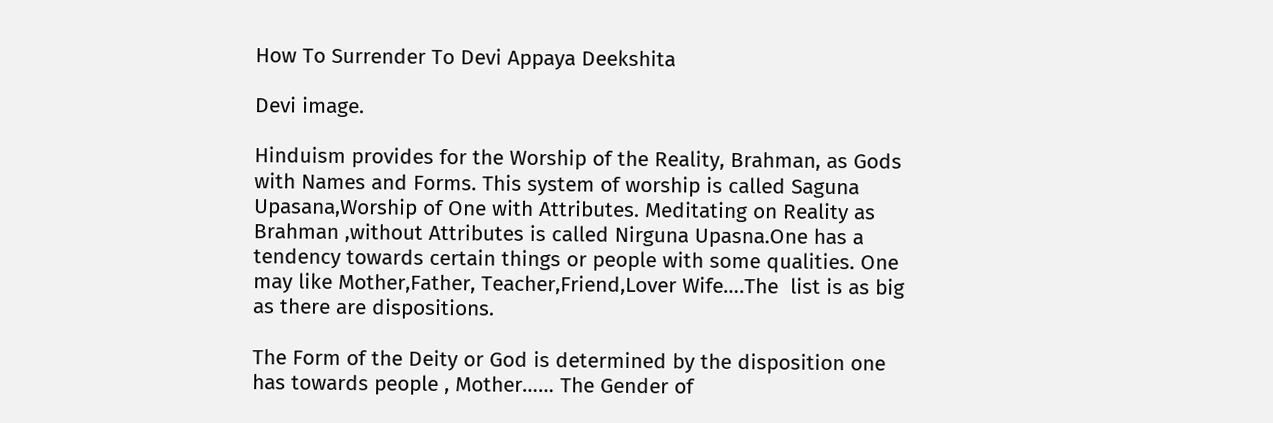How To Surrender To Devi Appaya Deekshita

Devi image.

Hinduism provides for the Worship of the Reality, Brahman, as Gods with Names and Forms. This system of worship is called Saguna Upasana,Worship of One with Attributes. Meditating on Reality as Brahman ,without Attributes is called Nirguna Upasna.One has a tendency towards certain things or people with some qualities. One may like Mother,Father, Teacher,Friend,Lover Wife….The  list is as big as there are dispositions.

The Form of the Deity or God is determined by the disposition one has towards people , Mother…… The Gender of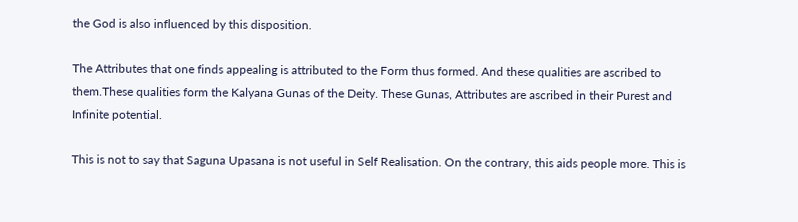the God is also influenced by this disposition.

The Attributes that one finds appealing is attributed to the Form thus formed. And these qualities are ascribed to them.These qualities form the Kalyana Gunas of the Deity. These Gunas, Attributes are ascribed in their Purest and Infinite potential.

This is not to say that Saguna Upasana is not useful in Self Realisation. On the contrary, this aids people more. This is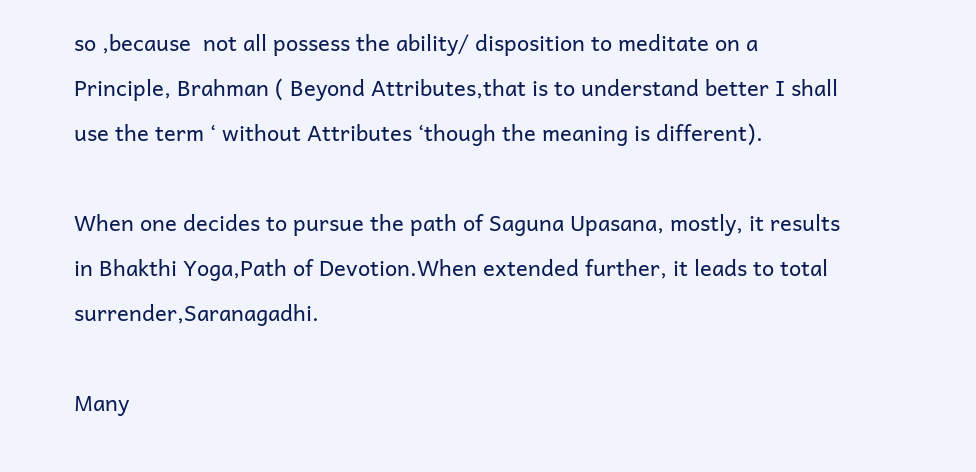so ,because  not all possess the ability/ disposition to meditate on a Principle, Brahman ( Beyond Attributes,that is to understand better I shall use the term ‘ without Attributes ‘though the meaning is different).

When one decides to pursue the path of Saguna Upasana, mostly, it results in Bhakthi Yoga,Path of Devotion.When extended further, it leads to total surrender,Saranagadhi.

Many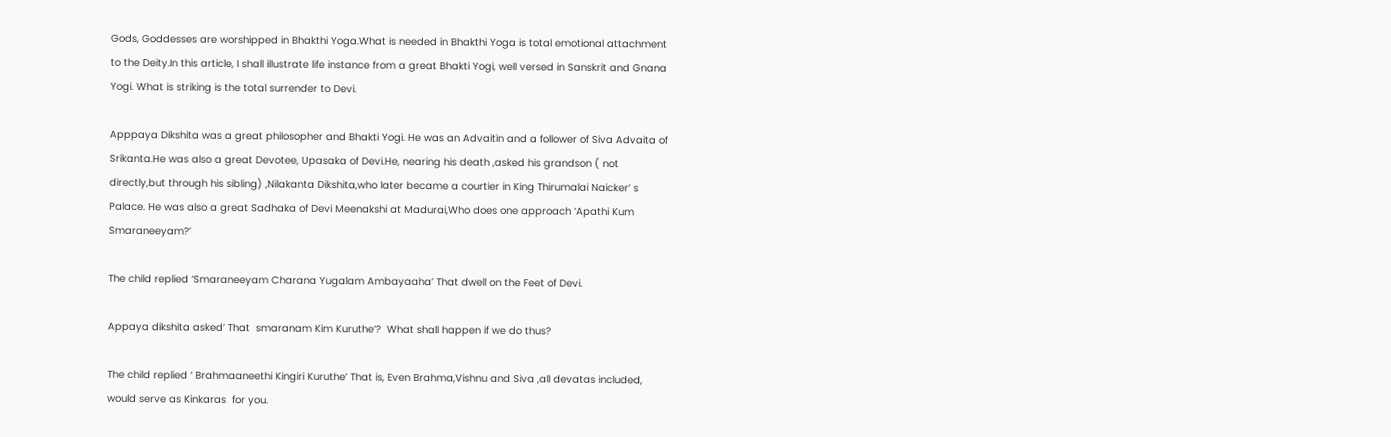Gods, Goddesses are worshipped in Bhakthi Yoga.What is needed in Bhakthi Yoga is total emotional attachment to the Deity.In this article, I shall illustrate life instance from a great Bhakti Yogi, well versed in Sanskrit and Gnana Yogi. What is striking is the total surrender to Devi.

Apppaya Dikshita was a great philosopher and Bhakti Yogi. He was an Advaitin and a follower of Siva Advaita of Srikanta.He was also a great Devotee, Upasaka of Devi.He, nearing his death ,asked his grandson ( not directly,but through his sibling) ,Nilakanta Dikshita,who later became a courtier in King Thirumalai Naicker’ s Palace. He was also a great Sadhaka of Devi Meenakshi at Madurai,Who does one approach ‘Apathi Kum Smaraneeyam?’

The child replied ‘Smaraneeyam Charana Yugalam Ambayaaha’ That dwell on the Feet of Devi.

Appaya dikshita asked’ That  smaranam Kim Kuruthe’?  What shall happen if we do thus?

The child replied ‘ Brahmaaneethi Kingiri Kuruthe’ That is, Even Brahma,Vishnu and Siva ,all devatas included, would serve as Kinkaras  for you.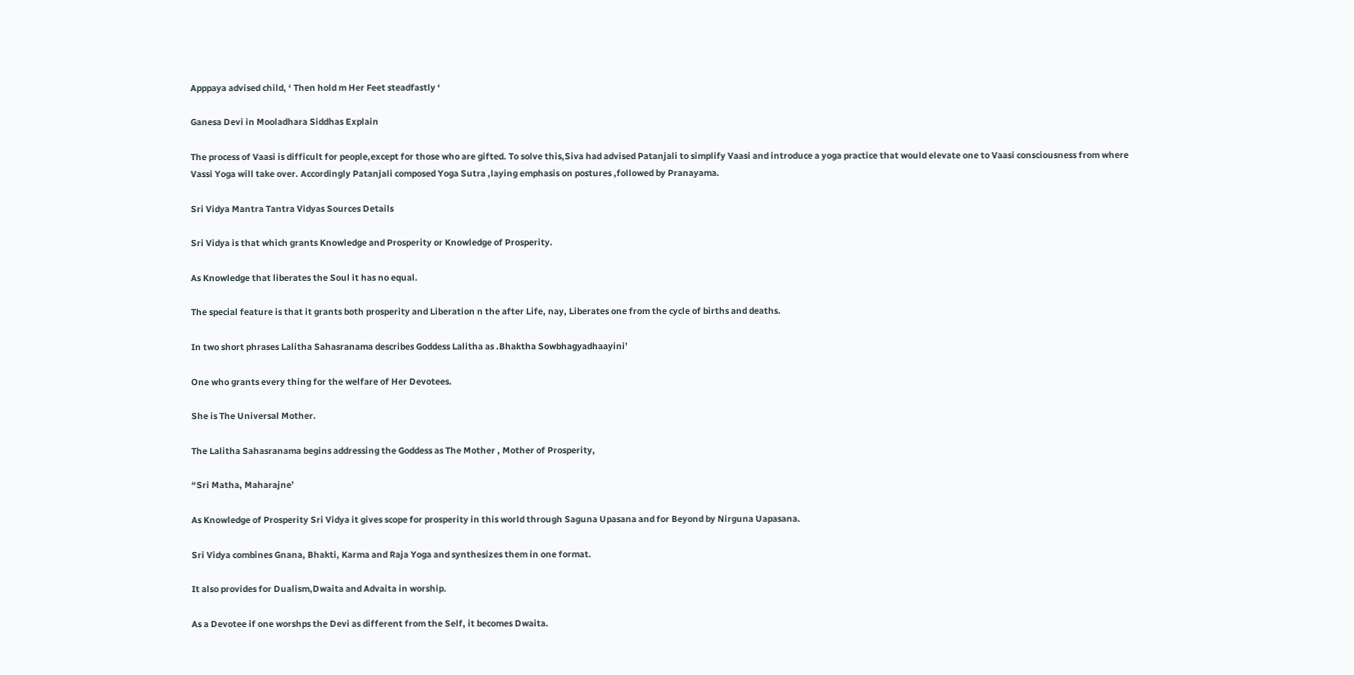Apppaya advised child, ‘ Then hold m Her Feet steadfastly ‘

Ganesa Devi in Mooladhara Siddhas Explain

The process of Vaasi is difficult for people,except for those who are gifted. To solve this,Siva had advised Patanjali to simplify Vaasi and introduce a yoga practice that would elevate one to Vaasi consciousness from where Vassi Yoga will take over. Accordingly Patanjali composed Yoga Sutra ,laying emphasis on postures ,followed by Pranayama.

Sri Vidya Mantra Tantra Vidyas Sources Details

Sri Vidya is that which grants Knowledge and Prosperity or Knowledge of Prosperity.

As Knowledge that liberates the Soul it has no equal.

The special feature is that it grants both prosperity and Liberation n the after Life, nay, Liberates one from the cycle of births and deaths.

In two short phrases Lalitha Sahasranama describes Goddess Lalitha as .Bhaktha Sowbhagyadhaayini’

One who grants every thing for the welfare of Her Devotees.

She is The Universal Mother.

The Lalitha Sahasranama begins addressing the Goddess as The Mother , Mother of Prosperity,

“Sri Matha, Maharajne’

As Knowledge of Prosperity Sri Vidya it gives scope for prosperity in this world through Saguna Upasana and for Beyond by Nirguna Uapasana.

Sri Vidya combines Gnana, Bhakti, Karma and Raja Yoga and synthesizes them in one format.

It also provides for Dualism,Dwaita and Advaita in worship.

As a Devotee if one worshps the Devi as different from the Self, it becomes Dwaita.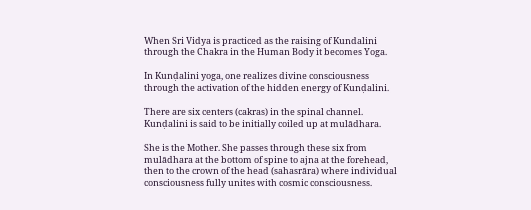When Sri Vidya is practiced as the raising of Kundalini through the Chakra in the Human Body it becomes Yoga.

In Kunḍalini yoga, one realizes divine consciousness through the activation of the hidden energy of Kunḍalini.

There are six centers (cakras) in the spinal channel. Kunḍalini is said to be initially coiled up at mulādhara.

She is the Mother. She passes through these six from mulādhara at the bottom of spine to ajna at the forehead, then to the crown of the head (sahasrāra) where individual consciousness fully unites with cosmic consciousness.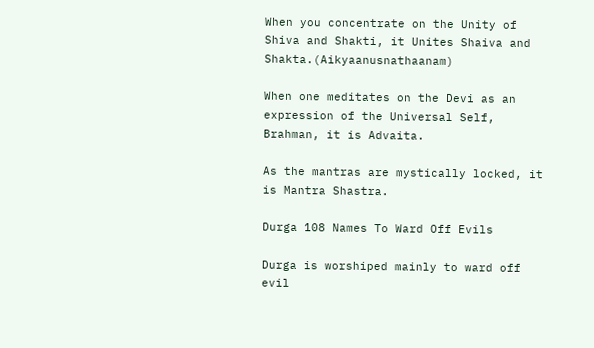When you concentrate on the Unity of Shiva and Shakti, it Unites Shaiva and Shakta.(Aikyaanusnathaanam)

When one meditates on the Devi as an expression of the Universal Self, Brahman, it is Advaita.

As the mantras are mystically locked, it is Mantra Shastra.

Durga 108 Names To Ward Off Evils

Durga is worshiped mainly to ward off evil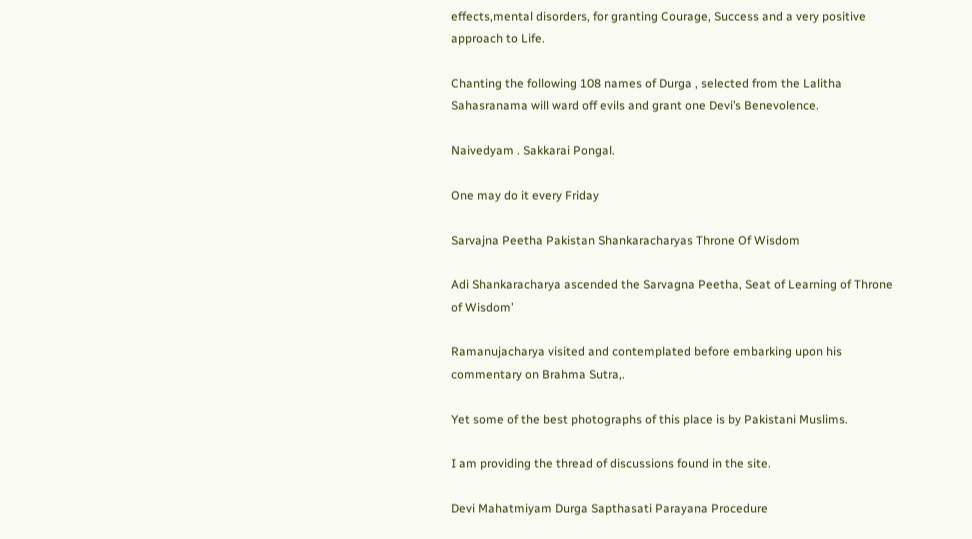effects,mental disorders, for granting Courage, Success and a very positive approach to Life.

Chanting the following 108 names of Durga , selected from the Lalitha Sahasranama will ward off evils and grant one Devi’s Benevolence.

Naivedyam . Sakkarai Pongal.

One may do it every Friday

Sarvajna Peetha Pakistan Shankaracharyas Throne Of Wisdom

Adi Shankaracharya ascended the Sarvagna Peetha, Seat of Learning of Throne of Wisdom’

Ramanujacharya visited and contemplated before embarking upon his commentary on Brahma Sutra,.

Yet some of the best photographs of this place is by Pakistani Muslims.

I am providing the thread of discussions found in the site.

Devi Mahatmiyam Durga Sapthasati Parayana Procedure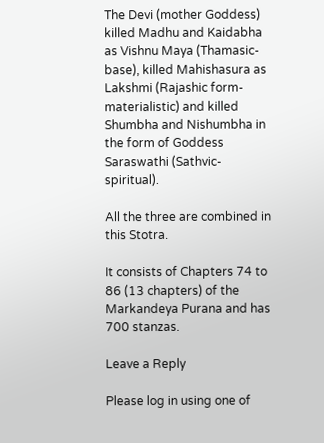The Devi (mother Goddess) killed Madhu and Kaidabha as Vishnu Maya (Thamasic-base), killed Mahishasura as Lakshmi (Rajashic form-materialistic) and killed Shumbha and Nishumbha in the form of Goddess Saraswathi (Sathvic-spiritual).

All the three are combined in this Stotra.

It consists of Chapters 74 to 86 (13 chapters) of the Markandeya Purana and has 700 stanzas.

Leave a Reply

Please log in using one of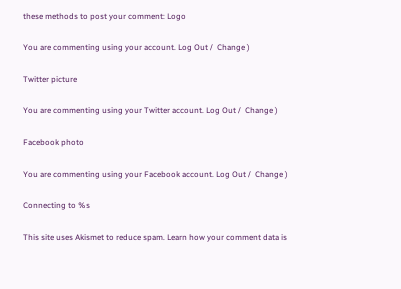these methods to post your comment: Logo

You are commenting using your account. Log Out /  Change )

Twitter picture

You are commenting using your Twitter account. Log Out /  Change )

Facebook photo

You are commenting using your Facebook account. Log Out /  Change )

Connecting to %s

This site uses Akismet to reduce spam. Learn how your comment data is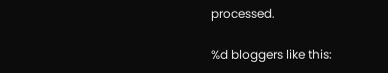processed.

%d bloggers like this: